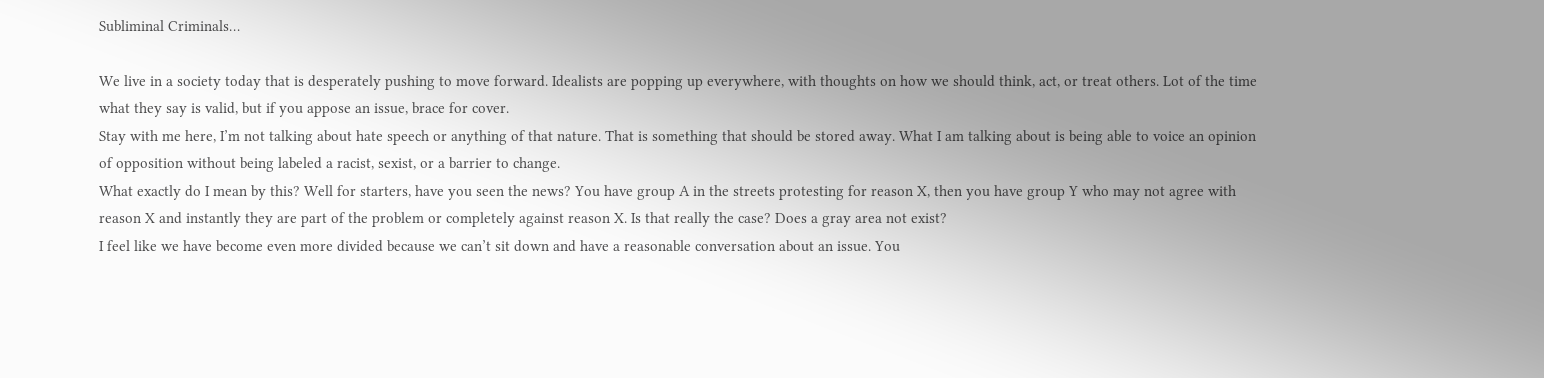Subliminal Criminals…

We live in a society today that is desperately pushing to move forward. Idealists are popping up everywhere, with thoughts on how we should think, act, or treat others. Lot of the time what they say is valid, but if you appose an issue, brace for cover.
Stay with me here, I’m not talking about hate speech or anything of that nature. That is something that should be stored away. What I am talking about is being able to voice an opinion of opposition without being labeled a racist, sexist, or a barrier to change.
What exactly do I mean by this? Well for starters, have you seen the news? You have group A in the streets protesting for reason X, then you have group Y who may not agree with reason X and instantly they are part of the problem or completely against reason X. Is that really the case? Does a gray area not exist?
I feel like we have become even more divided because we can’t sit down and have a reasonable conversation about an issue. You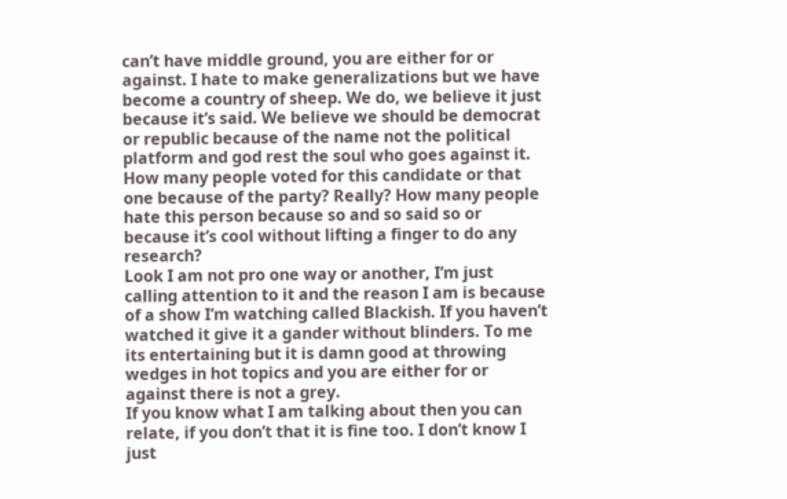can’t have middle ground, you are either for or against. I hate to make generalizations but we have become a country of sheep. We do, we believe it just because it’s said. We believe we should be democrat or republic because of the name not the political platform and god rest the soul who goes against it. How many people voted for this candidate or that one because of the party? Really? How many people hate this person because so and so said so or because it’s cool without lifting a finger to do any research?
Look I am not pro one way or another, I’m just calling attention to it and the reason I am is because of a show I’m watching called Blackish. If you haven’t watched it give it a gander without blinders. To me its entertaining but it is damn good at throwing wedges in hot topics and you are either for or against there is not a grey.
If you know what I am talking about then you can relate, if you don’t that it is fine too. I don’t know I just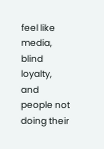feel like media, blind loyalty, and people not doing their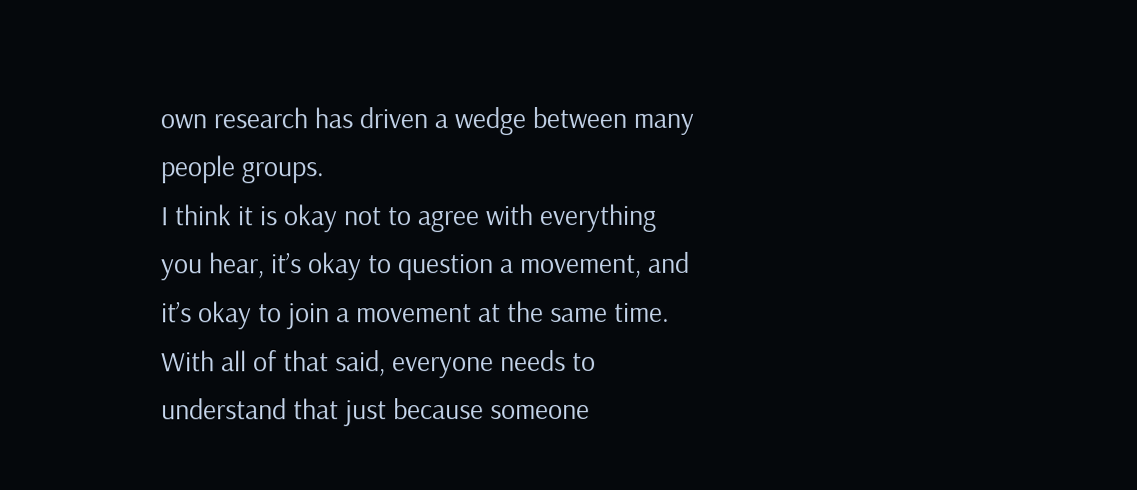own research has driven a wedge between many people groups.
I think it is okay not to agree with everything you hear, it’s okay to question a movement, and it’s okay to join a movement at the same time. With all of that said, everyone needs to understand that just because someone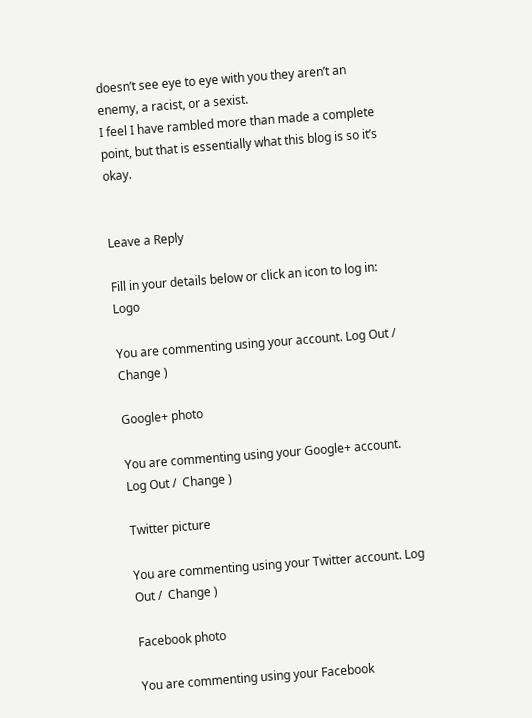doesn’t see eye to eye with you they aren’t an enemy, a racist, or a sexist.
I feel I have rambled more than made a complete point, but that is essentially what this blog is so it’s okay.


Leave a Reply

Fill in your details below or click an icon to log in: Logo

You are commenting using your account. Log Out /  Change )

Google+ photo

You are commenting using your Google+ account. Log Out /  Change )

Twitter picture

You are commenting using your Twitter account. Log Out /  Change )

Facebook photo

You are commenting using your Facebook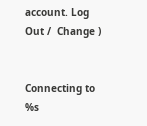account. Log Out /  Change )


Connecting to %s